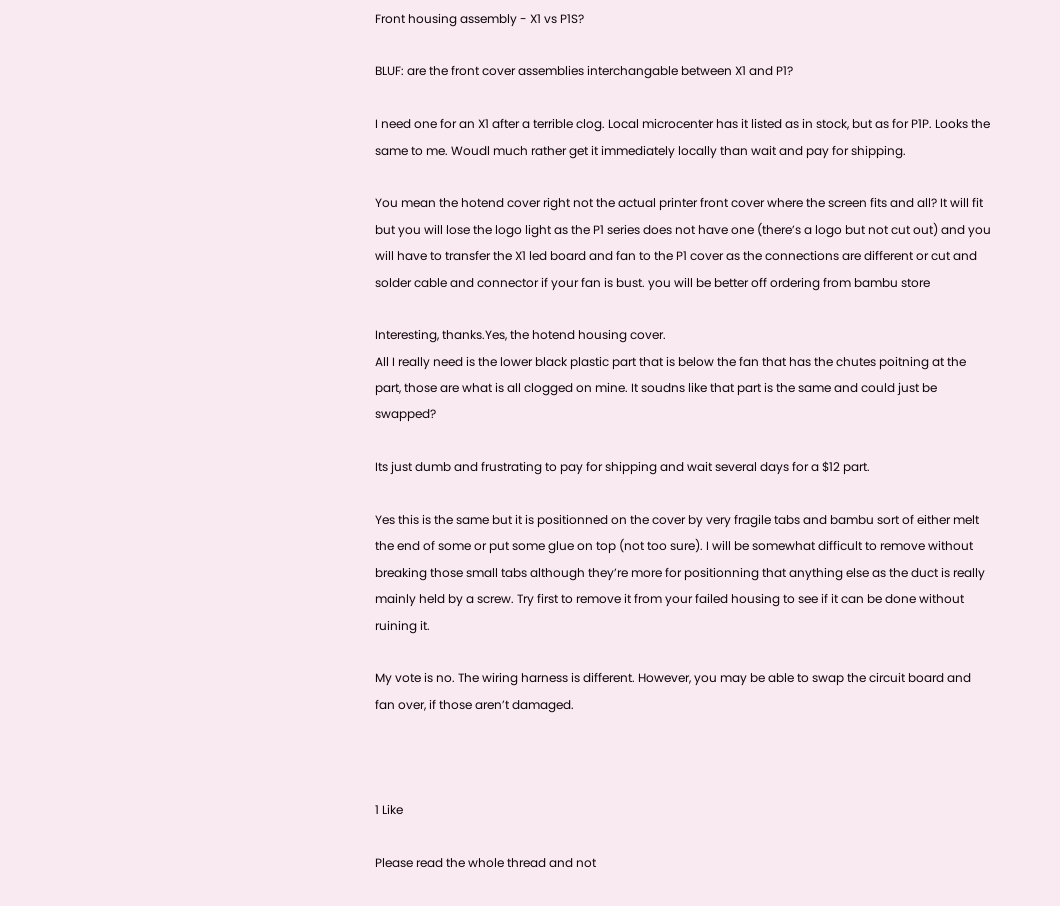Front housing assembly - X1 vs P1S?

BLUF: are the front cover assemblies interchangable between X1 and P1?

I need one for an X1 after a terrible clog. Local microcenter has it listed as in stock, but as for P1P. Looks the same to me. Woudl much rather get it immediately locally than wait and pay for shipping.

You mean the hotend cover right not the actual printer front cover where the screen fits and all? It will fit but you will lose the logo light as the P1 series does not have one (there’s a logo but not cut out) and you will have to transfer the X1 led board and fan to the P1 cover as the connections are different or cut and solder cable and connector if your fan is bust. you will be better off ordering from bambu store

Interesting, thanks.Yes, the hotend housing cover.
All I really need is the lower black plastic part that is below the fan that has the chutes poitning at the part, those are what is all clogged on mine. It soudns like that part is the same and could just be swapped?

Its just dumb and frustrating to pay for shipping and wait several days for a $12 part.

Yes this is the same but it is positionned on the cover by very fragile tabs and bambu sort of either melt the end of some or put some glue on top (not too sure). I will be somewhat difficult to remove without breaking those small tabs although they’re more for positionning that anything else as the duct is really mainly held by a screw. Try first to remove it from your failed housing to see if it can be done without ruining it.

My vote is no. The wiring harness is different. However, you may be able to swap the circuit board and fan over, if those aren’t damaged.



1 Like

Please read the whole thread and not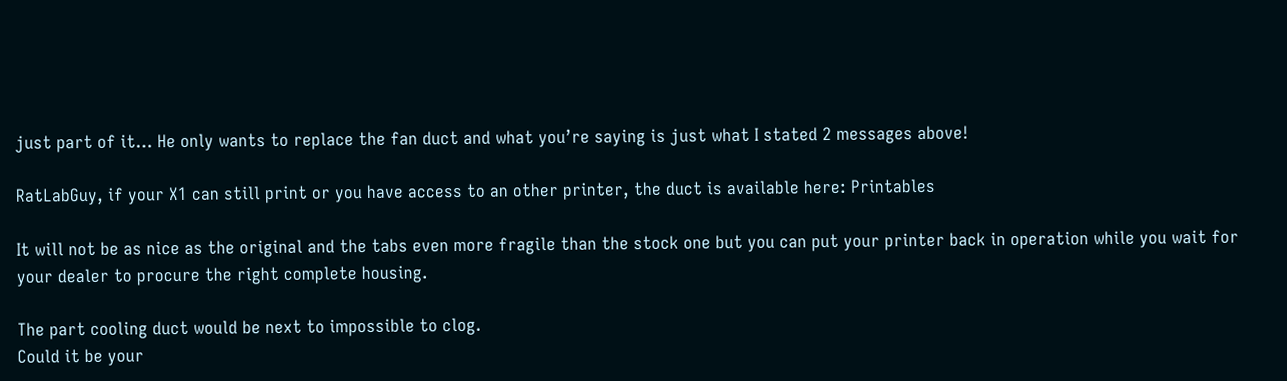just part of it… He only wants to replace the fan duct and what you’re saying is just what I stated 2 messages above!

RatLabGuy, if your X1 can still print or you have access to an other printer, the duct is available here: Printables

It will not be as nice as the original and the tabs even more fragile than the stock one but you can put your printer back in operation while you wait for your dealer to procure the right complete housing.

The part cooling duct would be next to impossible to clog.
Could it be your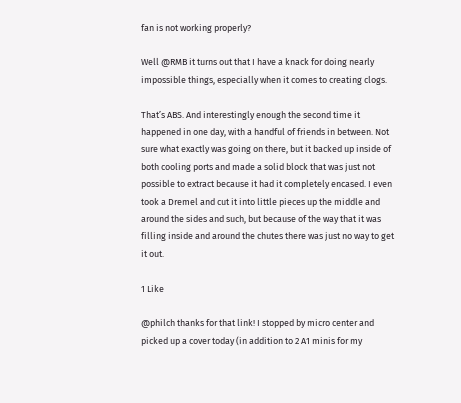fan is not working properly?

Well @RMB it turns out that I have a knack for doing nearly impossible things, especially when it comes to creating clogs.

That’s ABS. And interestingly enough the second time it happened in one day, with a handful of friends in between. Not sure what exactly was going on there, but it backed up inside of both cooling ports and made a solid block that was just not possible to extract because it had it completely encased. I even took a Dremel and cut it into little pieces up the middle and around the sides and such, but because of the way that it was filling inside and around the chutes there was just no way to get it out.

1 Like

@philch thanks for that link! I stopped by micro center and picked up a cover today (in addition to 2 A1 minis for my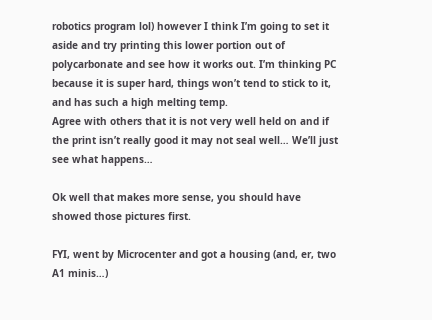robotics program lol) however I think I’m going to set it aside and try printing this lower portion out of polycarbonate and see how it works out. I’m thinking PC because it is super hard, things won’t tend to stick to it, and has such a high melting temp.
Agree with others that it is not very well held on and if the print isn’t really good it may not seal well… We’ll just see what happens…

Ok well that makes more sense, you should have showed those pictures first.

FYI, went by Microcenter and got a housing (and, er, two A1 minis…)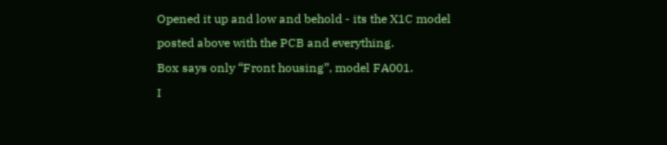Opened it up and low and behold - its the X1C model posted above with the PCB and everything.
Box says only “Front housing”, model FA001.
I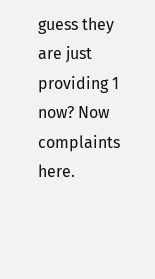guess they are just providing 1 now? Now complaints here.